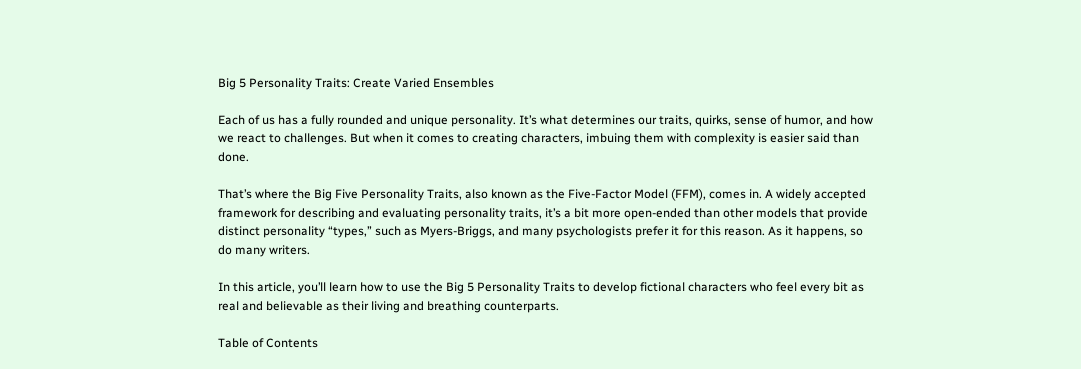Big 5 Personality Traits: Create Varied Ensembles

Each of us has a fully rounded and unique personality. It’s what determines our traits, quirks, sense of humor, and how we react to challenges. But when it comes to creating characters, imbuing them with complexity is easier said than done.

That’s where the Big Five Personality Traits, also known as the Five-Factor Model (FFM), comes in. A widely accepted framework for describing and evaluating personality traits, it’s a bit more open-ended than other models that provide distinct personality “types,” such as Myers-Briggs, and many psychologists prefer it for this reason. As it happens, so do many writers.

In this article, you’ll learn how to use the Big 5 Personality Traits to develop fictional characters who feel every bit as real and believable as their living and breathing counterparts.

Table of Contents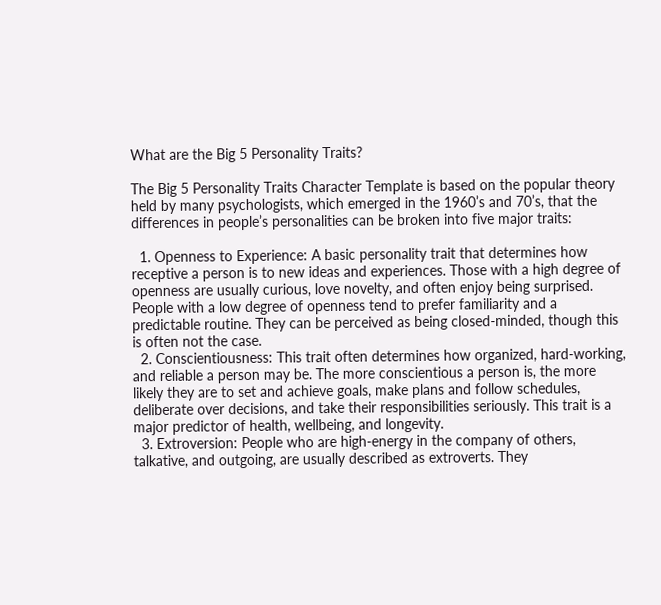What are the Big 5 Personality Traits?

The Big 5 Personality Traits Character Template is based on the popular theory held by many psychologists, which emerged in the 1960’s and 70’s, that the differences in people’s personalities can be broken into five major traits:

  1. Openness to Experience: A basic personality trait that determines how receptive a person is to new ideas and experiences. Those with a high degree of openness are usually curious, love novelty, and often enjoy being surprised. People with a low degree of openness tend to prefer familiarity and a predictable routine. They can be perceived as being closed-minded, though this is often not the case.
  2. Conscientiousness: This trait often determines how organized, hard-working, and reliable a person may be. The more conscientious a person is, the more likely they are to set and achieve goals, make plans and follow schedules, deliberate over decisions, and take their responsibilities seriously. This trait is a major predictor of health, wellbeing, and longevity.
  3. Extroversion: People who are high-energy in the company of others, talkative, and outgoing, are usually described as extroverts. They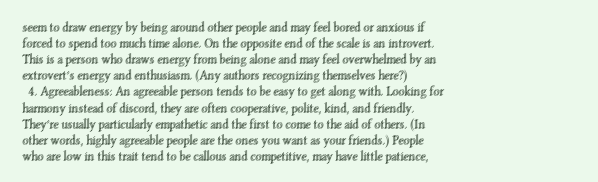seem to draw energy by being around other people and may feel bored or anxious if forced to spend too much time alone. On the opposite end of the scale is an introvert. This is a person who draws energy from being alone and may feel overwhelmed by an extrovert’s energy and enthusiasm. (Any authors recognizing themselves here?)
  4. Agreeableness: An agreeable person tends to be easy to get along with. Looking for harmony instead of discord, they are often cooperative, polite, kind, and friendly. They’re usually particularly empathetic and the first to come to the aid of others. (In other words, highly agreeable people are the ones you want as your friends.) People who are low in this trait tend to be callous and competitive, may have little patience,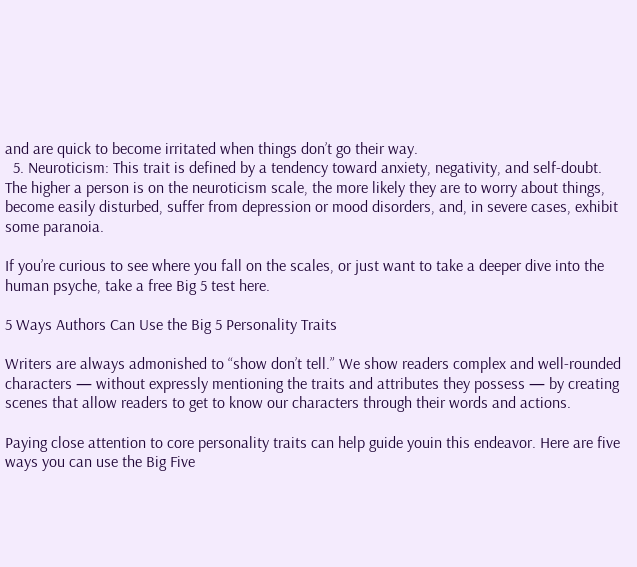and are quick to become irritated when things don’t go their way.
  5. Neuroticism: This trait is defined by a tendency toward anxiety, negativity, and self-doubt. The higher a person is on the neuroticism scale, the more likely they are to worry about things, become easily disturbed, suffer from depression or mood disorders, and, in severe cases, exhibit some paranoia.

If you’re curious to see where you fall on the scales, or just want to take a deeper dive into the human psyche, take a free Big 5 test here.

5 Ways Authors Can Use the Big 5 Personality Traits

Writers are always admonished to “show don’t tell.” We show readers complex and well-rounded characters — without expressly mentioning the traits and attributes they possess — by creating scenes that allow readers to get to know our characters through their words and actions.

Paying close attention to core personality traits can help guide youin this endeavor. Here are five ways you can use the Big Five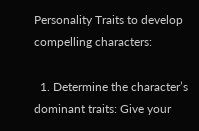Personality Traits to develop compelling characters:

  1. Determine the character’s dominant traits: Give your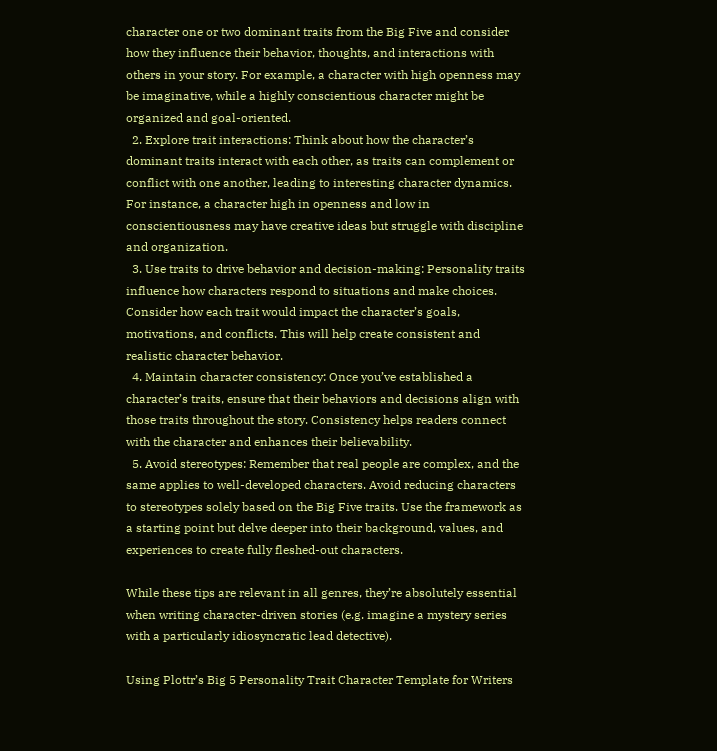character one or two dominant traits from the Big Five and consider how they influence their behavior, thoughts, and interactions with others in your story. For example, a character with high openness may be imaginative, while a highly conscientious character might be organized and goal-oriented.
  2. Explore trait interactions: Think about how the character’s dominant traits interact with each other, as traits can complement or conflict with one another, leading to interesting character dynamics. For instance, a character high in openness and low in conscientiousness may have creative ideas but struggle with discipline and organization.
  3. Use traits to drive behavior and decision-making: Personality traits influence how characters respond to situations and make choices. Consider how each trait would impact the character’s goals, motivations, and conflicts. This will help create consistent and realistic character behavior.
  4. Maintain character consistency: Once you’ve established a character’s traits, ensure that their behaviors and decisions align with those traits throughout the story. Consistency helps readers connect with the character and enhances their believability.
  5. Avoid stereotypes: Remember that real people are complex, and the same applies to well-developed characters. Avoid reducing characters to stereotypes solely based on the Big Five traits. Use the framework as a starting point but delve deeper into their background, values, and experiences to create fully fleshed-out characters.

While these tips are relevant in all genres, they’re absolutely essential when writing character-driven stories (e.g. imagine a mystery series with a particularly idiosyncratic lead detective).

Using Plottr’s Big 5 Personality Trait Character Template for Writers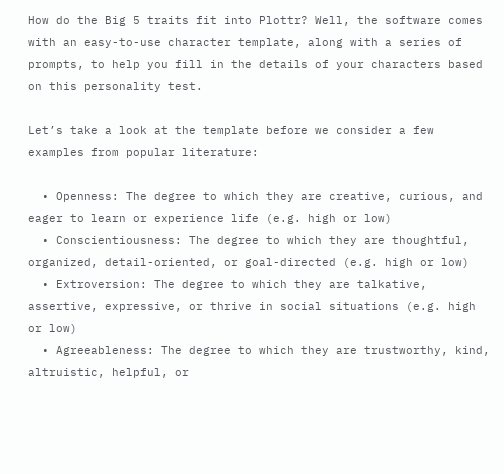How do the Big 5 traits fit into Plottr? Well, the software comes with an easy-to-use character template, along with a series of prompts, to help you fill in the details of your characters based on this personality test.

Let’s take a look at the template before we consider a few examples from popular literature:

  • Openness: The degree to which they are creative, curious, and eager to learn or experience life (e.g. high or low)
  • Conscientiousness: The degree to which they are thoughtful, organized, detail-oriented, or goal-directed (e.g. high or low)
  • Extroversion: The degree to which they are talkative, assertive, expressive, or thrive in social situations (e.g. high or low)
  • Agreeableness: The degree to which they are trustworthy, kind, altruistic, helpful, or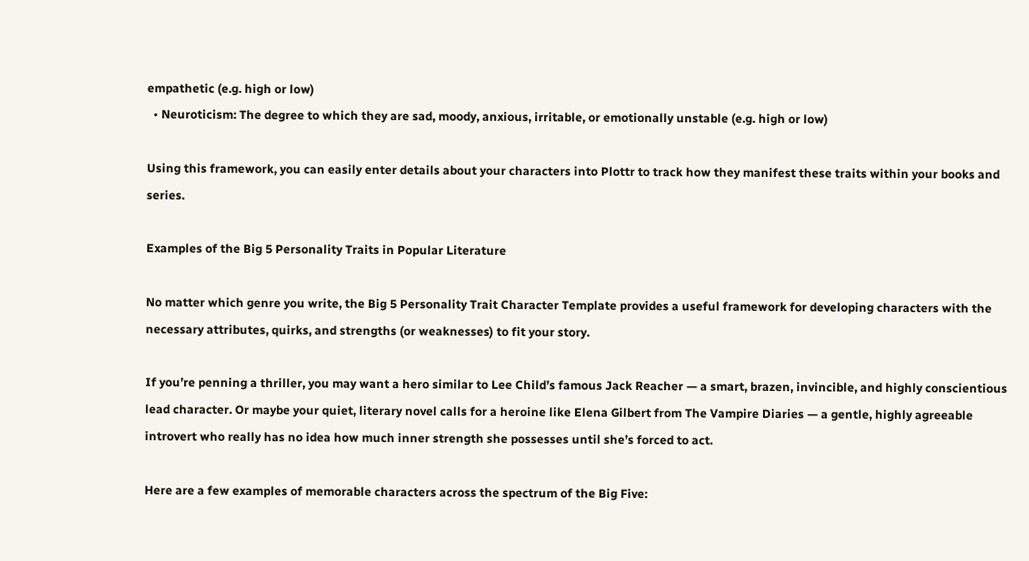empathetic (e.g. high or low)
  • Neuroticism: The degree to which they are sad, moody, anxious, irritable, or emotionally unstable (e.g. high or low)

Using this framework, you can easily enter details about your characters into Plottr to track how they manifest these traits within your books and series.

Examples of the Big 5 Personality Traits in Popular Literature

No matter which genre you write, the Big 5 Personality Trait Character Template provides a useful framework for developing characters with the necessary attributes, quirks, and strengths (or weaknesses) to fit your story.

If you’re penning a thriller, you may want a hero similar to Lee Child’s famous Jack Reacher — a smart, brazen, invincible, and highly conscientious lead character. Or maybe your quiet, literary novel calls for a heroine like Elena Gilbert from The Vampire Diaries — a gentle, highly agreeable introvert who really has no idea how much inner strength she possesses until she’s forced to act.

Here are a few examples of memorable characters across the spectrum of the Big Five: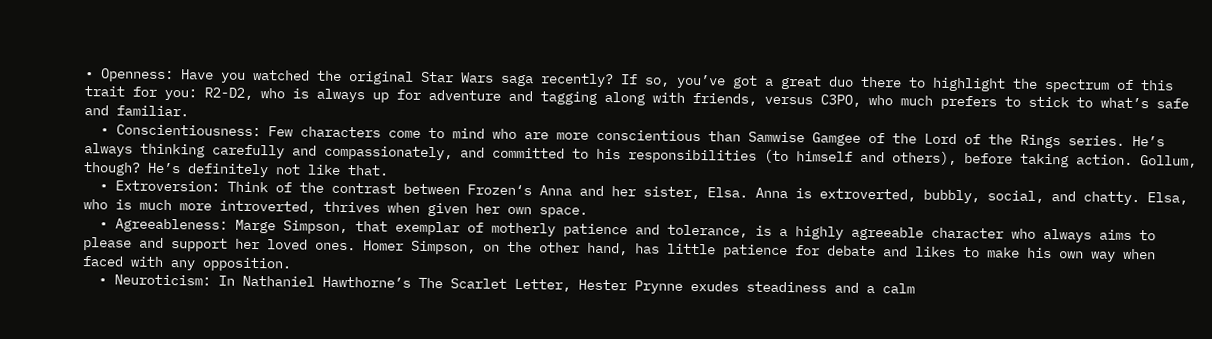• Openness: Have you watched the original Star Wars saga recently? If so, you’ve got a great duo there to highlight the spectrum of this trait for you: R2-D2, who is always up for adventure and tagging along with friends, versus C3PO, who much prefers to stick to what’s safe and familiar.
  • Conscientiousness: Few characters come to mind who are more conscientious than Samwise Gamgee of the Lord of the Rings series. He’s always thinking carefully and compassionately, and committed to his responsibilities (to himself and others), before taking action. Gollum, though? He’s definitely not like that.
  • Extroversion: Think of the contrast between Frozen‘s Anna and her sister, Elsa. Anna is extroverted, bubbly, social, and chatty. Elsa, who is much more introverted, thrives when given her own space.
  • Agreeableness: Marge Simpson, that exemplar of motherly patience and tolerance, is a highly agreeable character who always aims to please and support her loved ones. Homer Simpson, on the other hand, has little patience for debate and likes to make his own way when faced with any opposition.
  • Neuroticism: In Nathaniel Hawthorne’s The Scarlet Letter, Hester Prynne exudes steadiness and a calm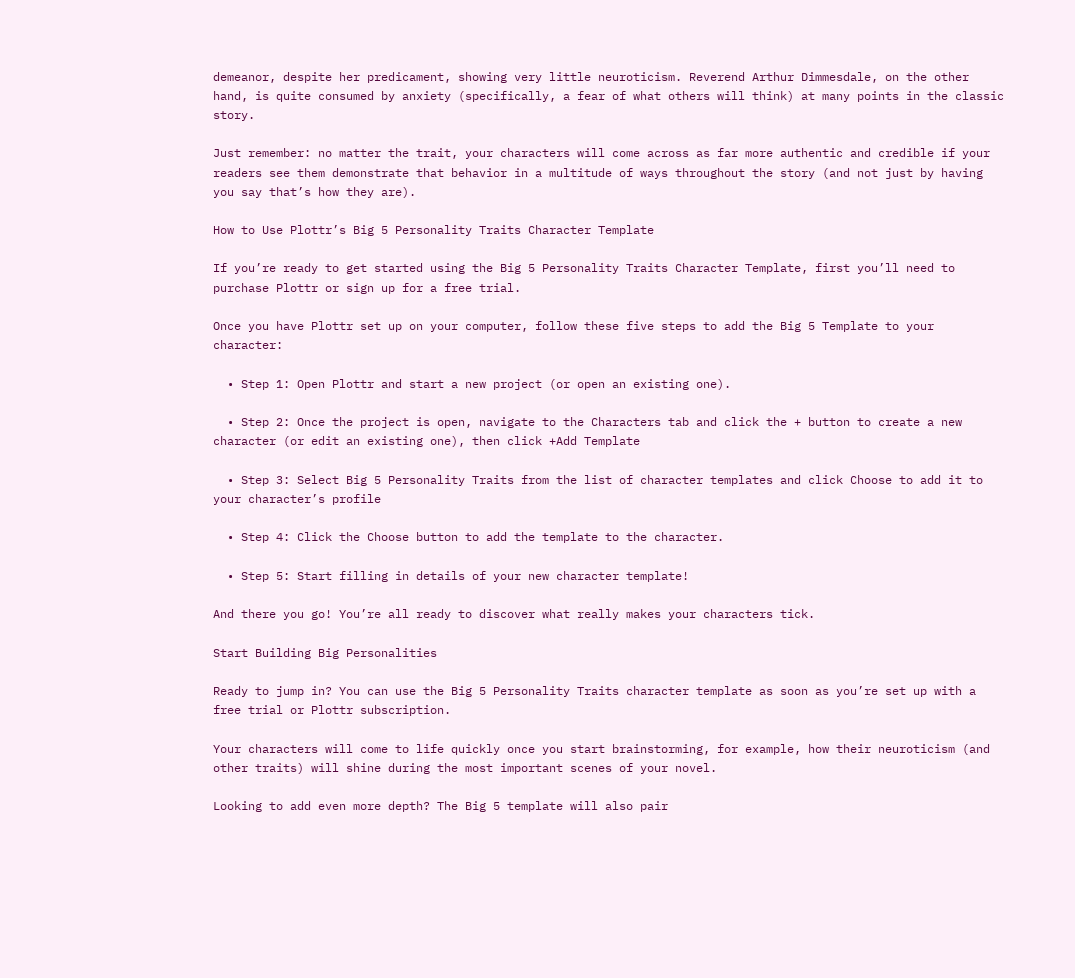demeanor, despite her predicament, showing very little neuroticism. Reverend Arthur Dimmesdale, on the other hand, is quite consumed by anxiety (specifically, a fear of what others will think) at many points in the classic story.

Just remember: no matter the trait, your characters will come across as far more authentic and credible if your readers see them demonstrate that behavior in a multitude of ways throughout the story (and not just by having you say that’s how they are).

How to Use Plottr’s Big 5 Personality Traits Character Template

If you’re ready to get started using the Big 5 Personality Traits Character Template, first you’ll need to purchase Plottr or sign up for a free trial.

Once you have Plottr set up on your computer, follow these five steps to add the Big 5 Template to your character:

  • Step 1: Open Plottr and start a new project (or open an existing one).

  • Step 2: Once the project is open, navigate to the Characters tab and click the + button to create a new character (or edit an existing one), then click +Add Template

  • Step 3: Select Big 5 Personality Traits from the list of character templates and click Choose to add it to your character’s profile

  • Step 4: Click the Choose button to add the template to the character.

  • Step 5: Start filling in details of your new character template!

And there you go! You’re all ready to discover what really makes your characters tick.

Start Building Big Personalities

Ready to jump in? You can use the Big 5 Personality Traits character template as soon as you’re set up with a free trial or Plottr subscription.

Your characters will come to life quickly once you start brainstorming, for example, how their neuroticism (and other traits) will shine during the most important scenes of your novel.

Looking to add even more depth? The Big 5 template will also pair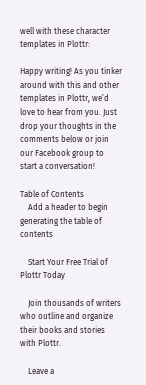well with these character templates in Plottr:

Happy writing! As you tinker around with this and other templates in Plottr, we’d love to hear from you. Just drop your thoughts in the comments below or join our Facebook group to start a conversation!

Table of Contents
    Add a header to begin generating the table of contents

    Start Your Free Trial of Plottr Today

    Join thousands of writers who outline and organize their books and stories with Plottr.

    Leave a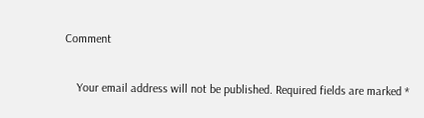Comment

    Your email address will not be published. Required fields are marked *